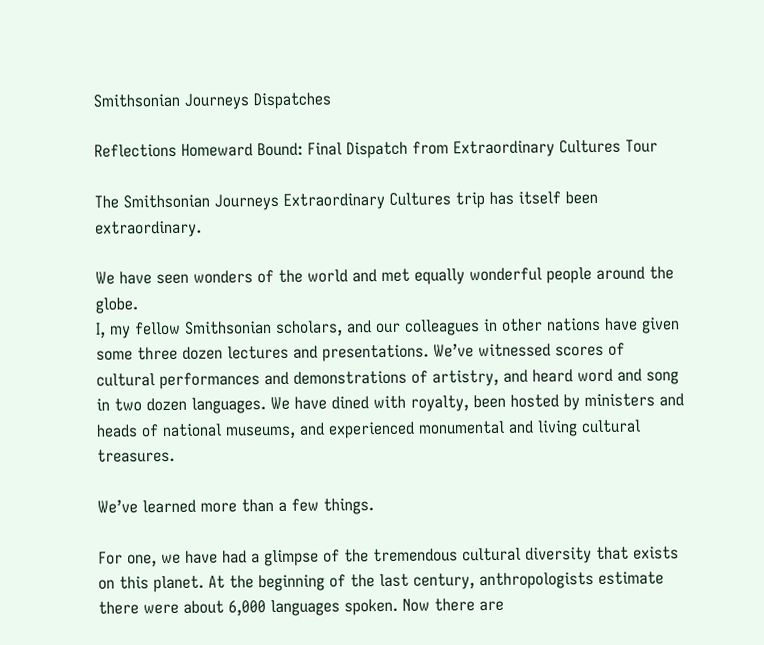Smithsonian Journeys Dispatches

Reflections Homeward Bound: Final Dispatch from Extraordinary Cultures Tour

The Smithsonian Journeys Extraordinary Cultures trip has itself been extraordinary.

We have seen wonders of the world and met equally wonderful people around the globe.
I, my fellow Smithsonian scholars, and our colleagues in other nations have given some three dozen lectures and presentations. We’ve witnessed scores of cultural performances and demonstrations of artistry, and heard word and song in two dozen languages. We have dined with royalty, been hosted by ministers and heads of national museums, and experienced monumental and living cultural treasures.

We’ve learned more than a few things.

For one, we have had a glimpse of the tremendous cultural diversity that exists on this planet. At the beginning of the last century, anthropologists estimate there were about 6,000 languages spoken. Now there are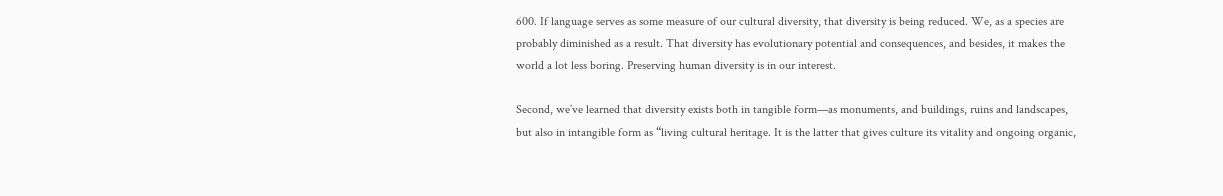600. If language serves as some measure of our cultural diversity, that diversity is being reduced. We, as a species are probably diminished as a result. That diversity has evolutionary potential and consequences, and besides, it makes the world a lot less boring. Preserving human diversity is in our interest.

Second, we’ve learned that diversity exists both in tangible form—as monuments, and buildings, ruins and landscapes, but also in intangible form as “living cultural heritage. It is the latter that gives culture its vitality and ongoing organic,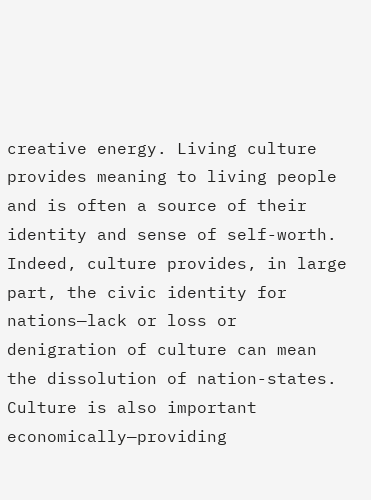creative energy. Living culture provides meaning to living people and is often a source of their identity and sense of self-worth. Indeed, culture provides, in large part, the civic identity for nations—lack or loss or denigration of culture can mean the dissolution of nation-states. Culture is also important economically—providing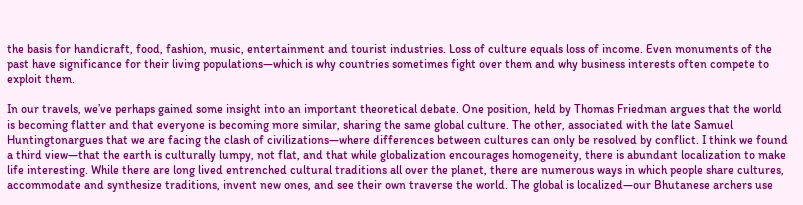the basis for handicraft, food, fashion, music, entertainment and tourist industries. Loss of culture equals loss of income. Even monuments of the past have significance for their living populations—which is why countries sometimes fight over them and why business interests often compete to exploit them.

In our travels, we’ve perhaps gained some insight into an important theoretical debate. One position, held by Thomas Friedman argues that the world is becoming flatter and that everyone is becoming more similar, sharing the same global culture. The other, associated with the late Samuel Huntingtonargues that we are facing the clash of civilizations—where differences between cultures can only be resolved by conflict. I think we found a third view—that the earth is culturally lumpy, not flat, and that while globalization encourages homogeneity, there is abundant localization to make life interesting. While there are long lived entrenched cultural traditions all over the planet, there are numerous ways in which people share cultures, accommodate and synthesize traditions, invent new ones, and see their own traverse the world. The global is localized—our Bhutanese archers use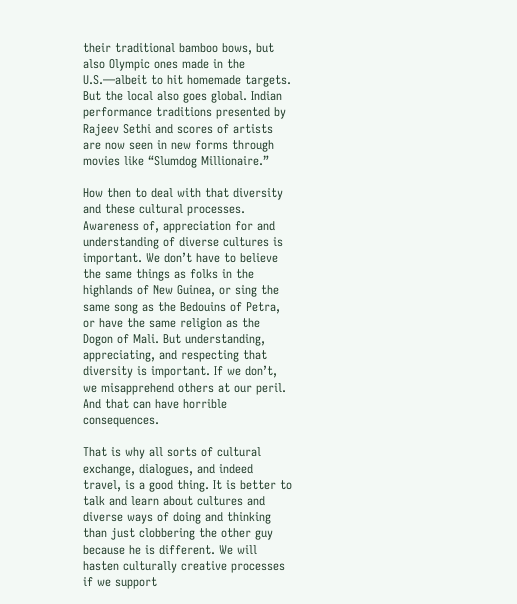their traditional bamboo bows, but also Olympic ones made in the U.S.—albeit to hit homemade targets. But the local also goes global. Indian performance traditions presented by Rajeev Sethi and scores of artists are now seen in new forms through movies like “Slumdog Millionaire.”

How then to deal with that diversity and these cultural processes. Awareness of, appreciation for and understanding of diverse cultures is important. We don’t have to believe the same things as folks in the highlands of New Guinea, or sing the same song as the Bedouins of Petra, or have the same religion as the Dogon of Mali. But understanding, appreciating, and respecting that diversity is important. If we don’t, we misapprehend others at our peril. And that can have horrible consequences.

That is why all sorts of cultural exchange, dialogues, and indeed travel, is a good thing. It is better to talk and learn about cultures and diverse ways of doing and thinking than just clobbering the other guy because he is different. We will hasten culturally creative processes if we support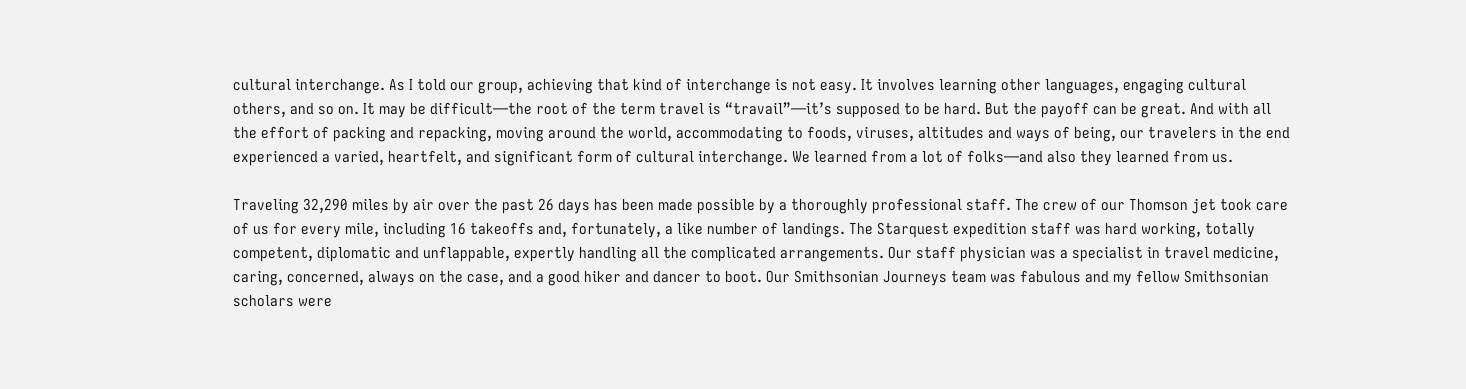cultural interchange. As I told our group, achieving that kind of interchange is not easy. It involves learning other languages, engaging cultural others, and so on. It may be difficult—the root of the term travel is “travail”—it’s supposed to be hard. But the payoff can be great. And with all the effort of packing and repacking, moving around the world, accommodating to foods, viruses, altitudes and ways of being, our travelers in the end experienced a varied, heartfelt, and significant form of cultural interchange. We learned from a lot of folks—and also they learned from us.

Traveling 32,290 miles by air over the past 26 days has been made possible by a thoroughly professional staff. The crew of our Thomson jet took care of us for every mile, including 16 takeoffs and, fortunately, a like number of landings. The Starquest expedition staff was hard working, totally competent, diplomatic and unflappable, expertly handling all the complicated arrangements. Our staff physician was a specialist in travel medicine, caring, concerned, always on the case, and a good hiker and dancer to boot. Our Smithsonian Journeys team was fabulous and my fellow Smithsonian scholars were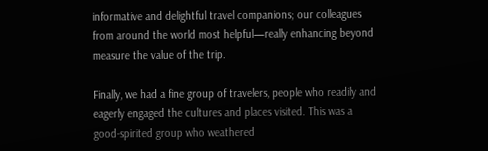informative and delightful travel companions; our colleagues from around the world most helpful—really enhancing beyond measure the value of the trip.

Finally, we had a fine group of travelers, people who readily and eagerly engaged the cultures and places visited. This was a good-spirited group who weathered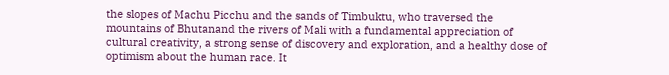the slopes of Machu Picchu and the sands of Timbuktu, who traversed the mountains of Bhutanand the rivers of Mali with a fundamental appreciation of cultural creativity, a strong sense of discovery and exploration, and a healthy dose of optimism about the human race. It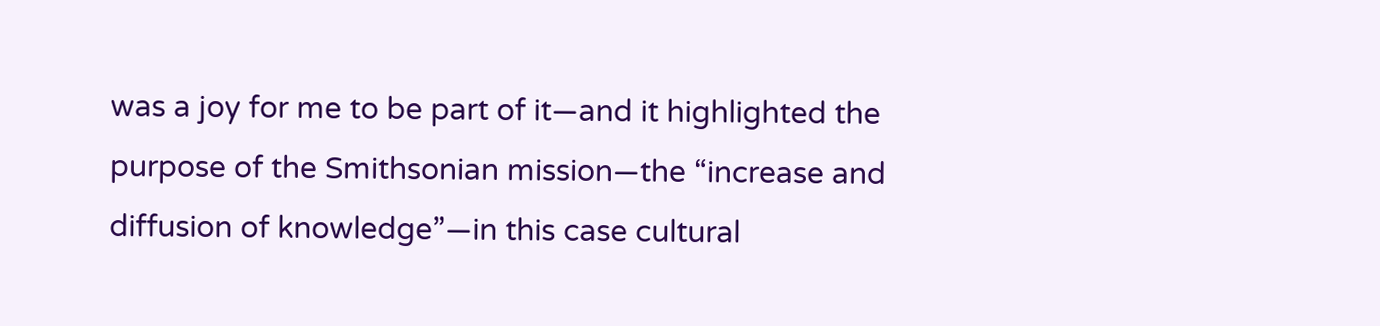was a joy for me to be part of it—and it highlighted the purpose of the Smithsonian mission—the “increase and diffusion of knowledge”—in this case cultural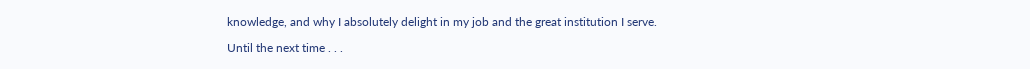knowledge, and why I absolutely delight in my job and the great institution I serve.

Until the next time . . .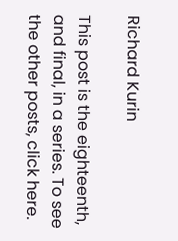Richard Kurin

This post is the eighteenth, and final, in a series. To see the other posts, click here.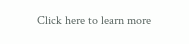Click here to learn more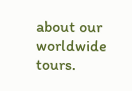about our worldwide tours.